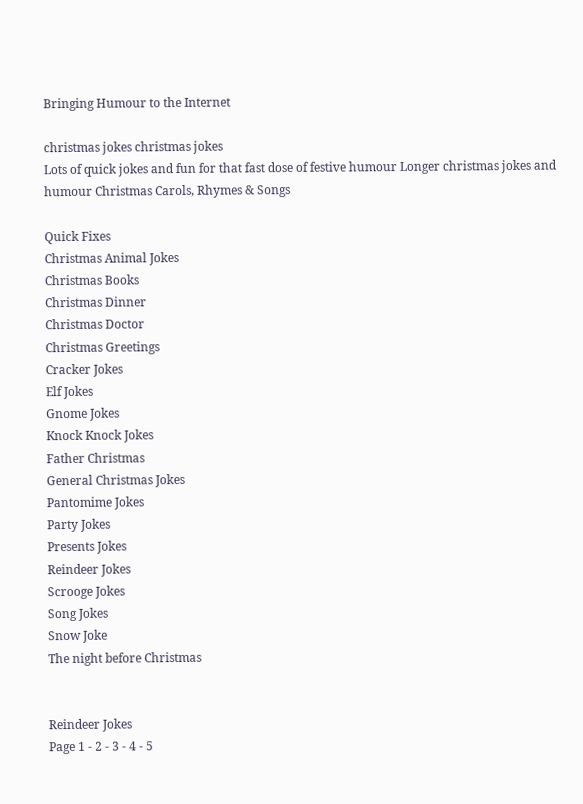Bringing Humour to the Internet

christmas jokes christmas jokes
Lots of quick jokes and fun for that fast dose of festive humour Longer christmas jokes and humour Christmas Carols, Rhymes & Songs

Quick Fixes
Christmas Animal Jokes
Christmas Books
Christmas Dinner
Christmas Doctor
Christmas Greetings
Cracker Jokes
Elf Jokes
Gnome Jokes
Knock Knock Jokes
Father Christmas
General Christmas Jokes
Pantomime Jokes
Party Jokes
Presents Jokes
Reindeer Jokes
Scrooge Jokes
Song Jokes
Snow Joke
The night before Christmas


Reindeer Jokes
Page 1 - 2 - 3 - 4 - 5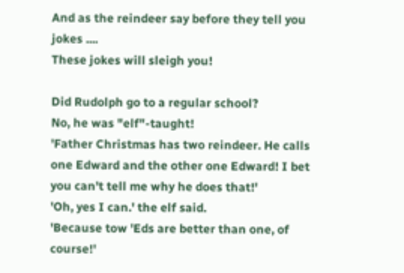And as the reindeer say before they tell you jokes ....
These jokes will sleigh you!

Did Rudolph go to a regular school?
No, he was "elf"-taught!
'Father Christmas has two reindeer. He calls one Edward and the other one Edward! I bet you can't tell me why he does that!'
'Oh, yes I can.' the elf said.
'Because tow 'Eds are better than one, of course!'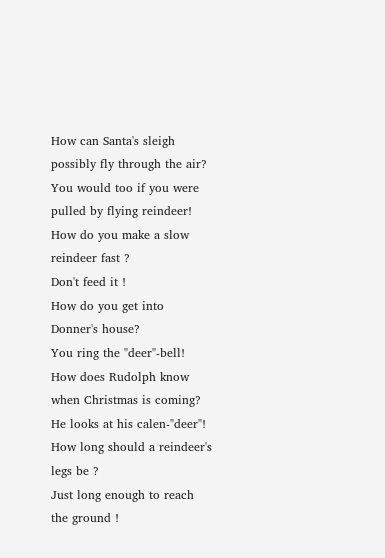How can Santa's sleigh possibly fly through the air?
You would too if you were pulled by flying reindeer!
How do you make a slow reindeer fast ?
Don't feed it !
How do you get into Donner's house?
You ring the "deer"-bell!
How does Rudolph know when Christmas is coming?
He looks at his calen-"deer"!
How long should a reindeer's legs be ?
Just long enough to reach the ground !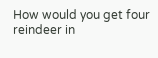How would you get four reindeer in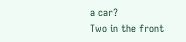a car?
Two in the front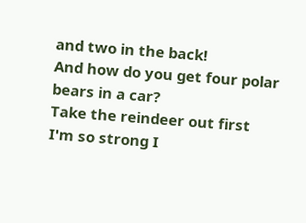and two in the back!
And how do you get four polar bears in a car?
Take the reindeer out first
I'm so strong I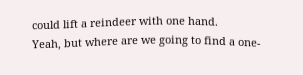could lift a reindeer with one hand.
Yeah, but where are we going to find a one-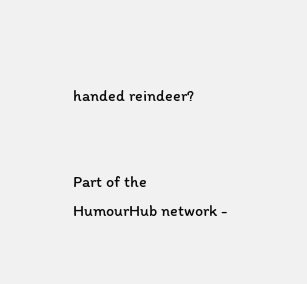handed reindeer?


Part of the HumourHub network -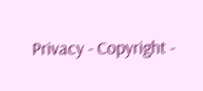Privacy - Copyright -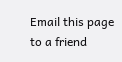Email this page to a friend